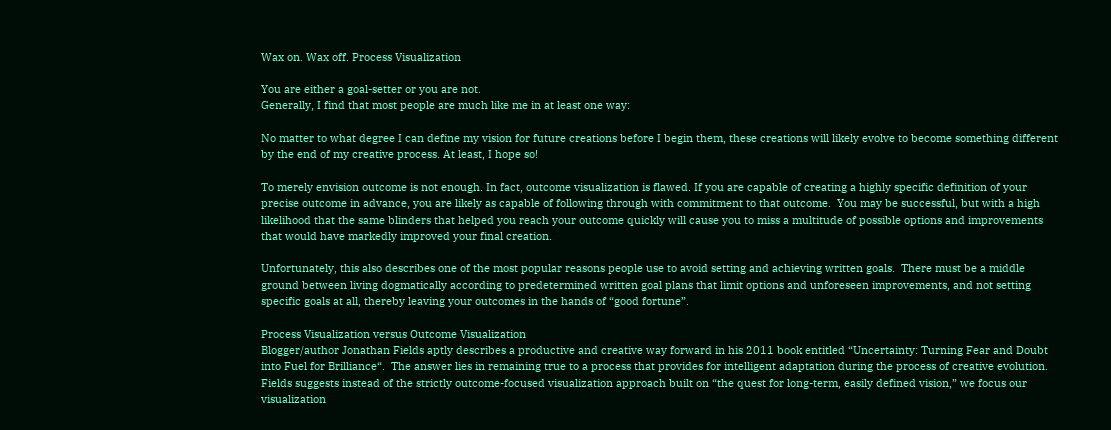Wax on. Wax off. Process Visualization

You are either a goal-setter or you are not.
Generally, I find that most people are much like me in at least one way:

No matter to what degree I can define my vision for future creations before I begin them, these creations will likely evolve to become something different by the end of my creative process. At least, I hope so!

To merely envision outcome is not enough. In fact, outcome visualization is flawed. If you are capable of creating a highly specific definition of your precise outcome in advance, you are likely as capable of following through with commitment to that outcome.  You may be successful, but with a high likelihood that the same blinders that helped you reach your outcome quickly will cause you to miss a multitude of possible options and improvements that would have markedly improved your final creation.

Unfortunately, this also describes one of the most popular reasons people use to avoid setting and achieving written goals.  There must be a middle ground between living dogmatically according to predetermined written goal plans that limit options and unforeseen improvements, and not setting specific goals at all, thereby leaving your outcomes in the hands of “good fortune”.

Process Visualization versus Outcome Visualization
Blogger/author Jonathan Fields aptly describes a productive and creative way forward in his 2011 book entitled “Uncertainty: Turning Fear and Doubt into Fuel for Brilliance“.  The answer lies in remaining true to a process that provides for intelligent adaptation during the process of creative evolution.  Fields suggests instead of the strictly outcome-focused visualization approach built on “the quest for long-term, easily defined vision,” we focus our visualization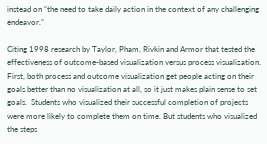instead on “the need to take daily action in the context of any challenging endeavor.”

Citing 1998 research by Taylor, Pham, Rivkin and Armor that tested the effectiveness of outcome-based visualization versus process visualization. First, both process and outcome visualization get people acting on their goals better than no visualization at all, so it just makes plain sense to set goals.  Students who visualized their successful completion of projects were more likely to complete them on time. But students who visualized the steps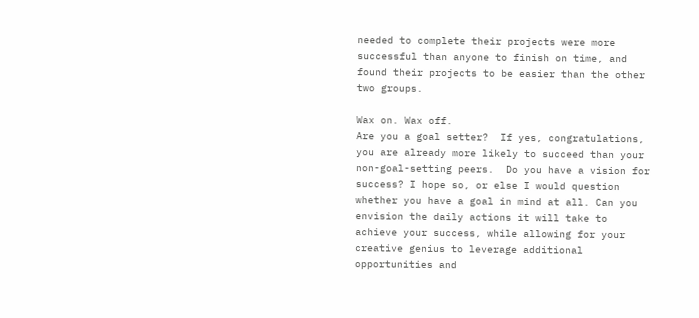needed to complete their projects were more successful than anyone to finish on time, and found their projects to be easier than the other two groups.

Wax on. Wax off.
Are you a goal setter?  If yes, congratulations, you are already more likely to succeed than your non-goal-setting peers.  Do you have a vision for success? I hope so, or else I would question whether you have a goal in mind at all. Can you envision the daily actions it will take to achieve your success, while allowing for your creative genius to leverage additional opportunities and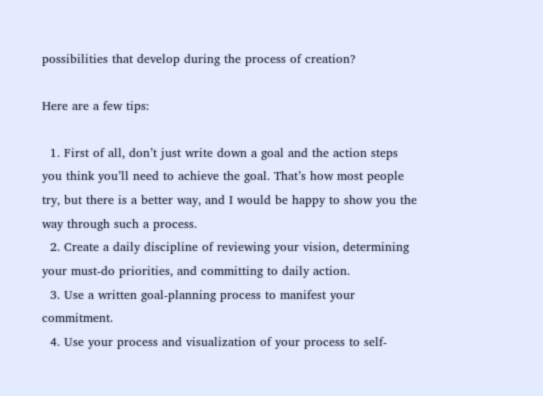possibilities that develop during the process of creation?

Here are a few tips:

  1. First of all, don’t just write down a goal and the action steps you think you’ll need to achieve the goal. That’s how most people try, but there is a better way, and I would be happy to show you the way through such a process.
  2. Create a daily discipline of reviewing your vision, determining your must-do priorities, and committing to daily action.
  3. Use a written goal-planning process to manifest your commitment.
  4. Use your process and visualization of your process to self-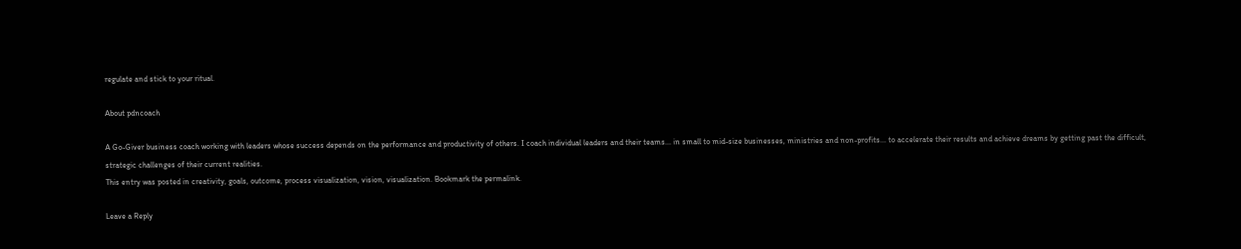regulate and stick to your ritual.

About pdncoach

A Go-Giver business coach working with leaders whose success depends on the performance and productivity of others. I coach individual leaders and their teams... in small to mid-size businesses, ministries and non-profits... to accelerate their results and achieve dreams by getting past the difficult, strategic challenges of their current realities.
This entry was posted in creativity, goals, outcome, process visualization, vision, visualization. Bookmark the permalink.

Leave a Reply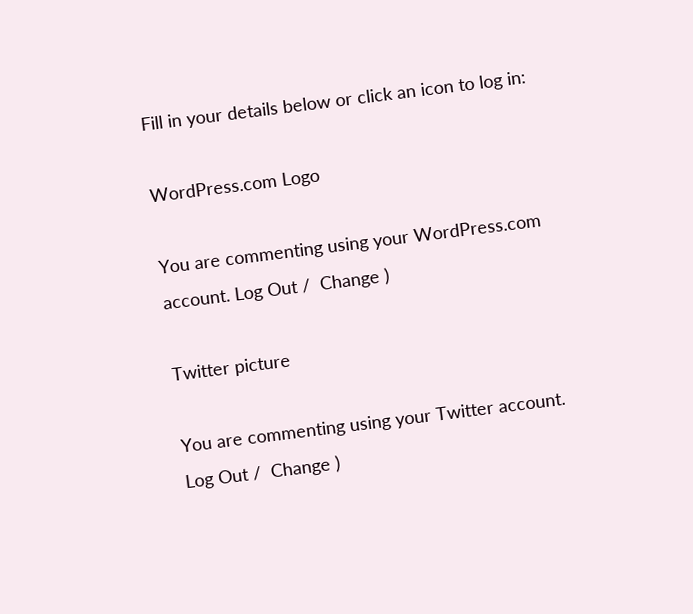Fill in your details below or click an icon to log in:

WordPress.com Logo

You are commenting using your WordPress.com account. Log Out /  Change )

Twitter picture

You are commenting using your Twitter account. Log Out /  Change )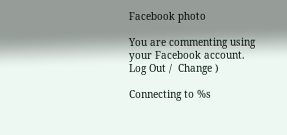Facebook photo

You are commenting using your Facebook account. Log Out /  Change )

Connecting to %s